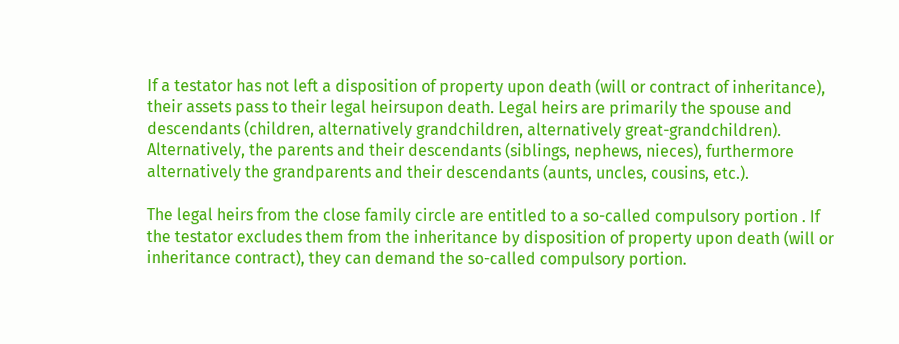If a testator has not left a disposition of property upon death (will or contract of inheritance), their assets pass to their legal heirsupon death. Legal heirs are primarily the spouse and descendants (children, alternatively grandchildren, alternatively great-grandchildren). Alternatively, the parents and their descendants (siblings, nephews, nieces), furthermore alternatively the grandparents and their descendants (aunts, uncles, cousins, etc.).

The legal heirs from the close family circle are entitled to a so-called compulsory portion . If the testator excludes them from the inheritance by disposition of property upon death (will or inheritance contract), they can demand the so-called compulsory portion.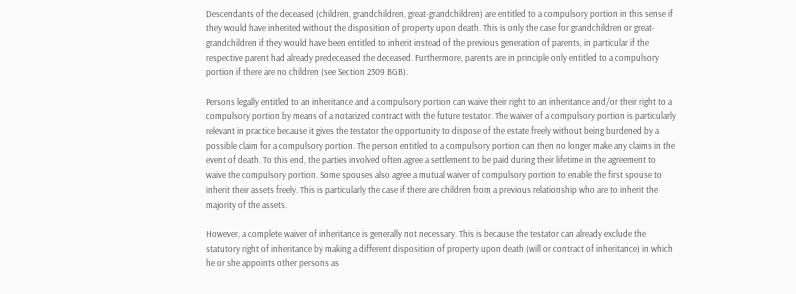Descendants of the deceased (children, grandchildren, great-grandchildren) are entitled to a compulsory portion in this sense if they would have inherited without the disposition of property upon death. This is only the case for grandchildren or great-grandchildren if they would have been entitled to inherit instead of the previous generation of parents, in particular if the respective parent had already predeceased the deceased. Furthermore, parents are in principle only entitled to a compulsory portion if there are no children (see Section 2309 BGB).

Persons legally entitled to an inheritance and a compulsory portion can waive their right to an inheritance and/or their right to a compulsory portion by means of a notarized contract with the future testator. The waiver of a compulsory portion is particularly relevant in practice because it gives the testator the opportunity to dispose of the estate freely without being burdened by a possible claim for a compulsory portion. The person entitled to a compulsory portion can then no longer make any claims in the event of death. To this end, the parties involved often agree a settlement to be paid during their lifetime in the agreement to waive the compulsory portion. Some spouses also agree a mutual waiver of compulsory portion to enable the first spouse to inherit their assets freely. This is particularly the case if there are children from a previous relationship who are to inherit the majority of the assets.

However, a complete waiver of inheritance is generally not necessary. This is because the testator can already exclude the statutory right of inheritance by making a different disposition of property upon death (will or contract of inheritance) in which he or she appoints other persons as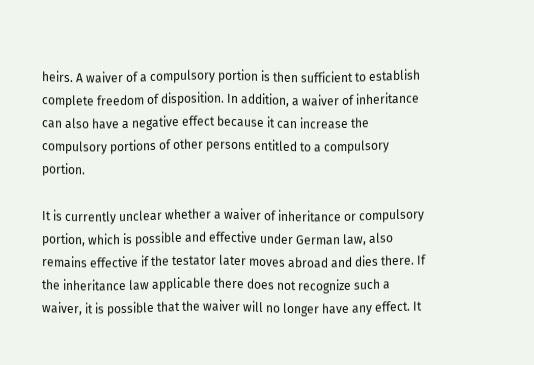heirs. A waiver of a compulsory portion is then sufficient to establish complete freedom of disposition. In addition, a waiver of inheritance can also have a negative effect because it can increase the compulsory portions of other persons entitled to a compulsory portion.

It is currently unclear whether a waiver of inheritance or compulsory portion, which is possible and effective under German law, also remains effective if the testator later moves abroad and dies there. If the inheritance law applicable there does not recognize such a waiver, it is possible that the waiver will no longer have any effect. It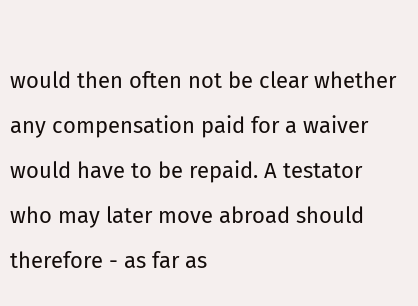would then often not be clear whether any compensation paid for a waiver would have to be repaid. A testator who may later move abroad should therefore - as far as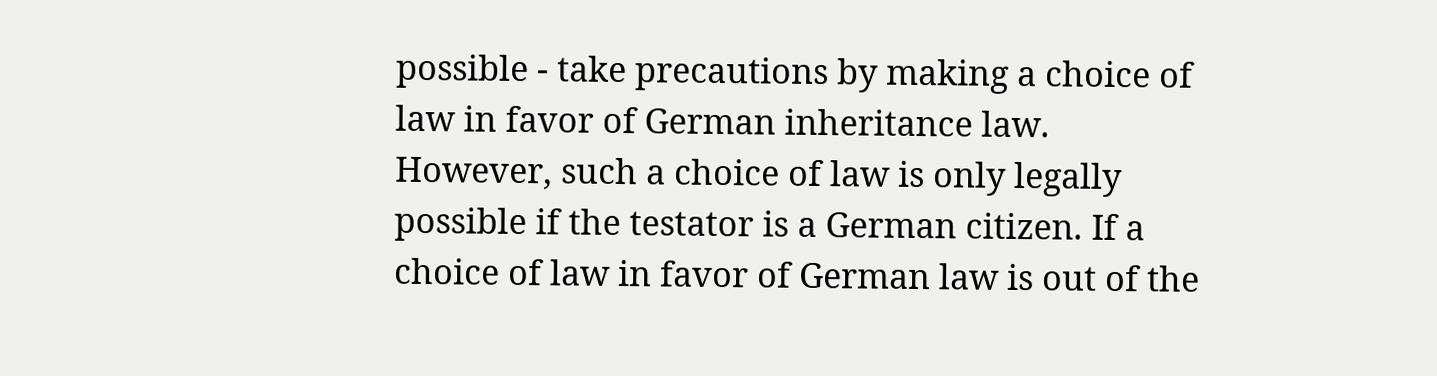possible - take precautions by making a choice of law in favor of German inheritance law. However, such a choice of law is only legally possible if the testator is a German citizen. If a choice of law in favor of German law is out of the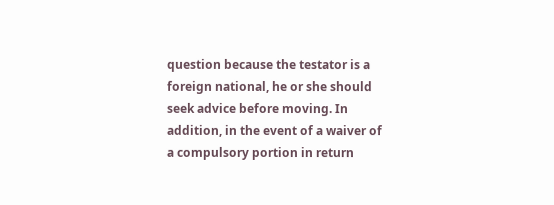question because the testator is a foreign national, he or she should seek advice before moving. In addition, in the event of a waiver of a compulsory portion in return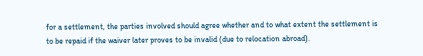for a settlement, the parties involved should agree whether and to what extent the settlement is to be repaid if the waiver later proves to be invalid (due to relocation abroad).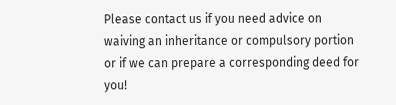Please contact us if you need advice on waiving an inheritance or compulsory portion or if we can prepare a corresponding deed for you!